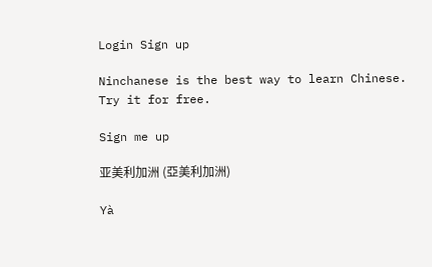Login Sign up

Ninchanese is the best way to learn Chinese.
Try it for free.

Sign me up

亚美利加洲 (亞美利加洲)

Yà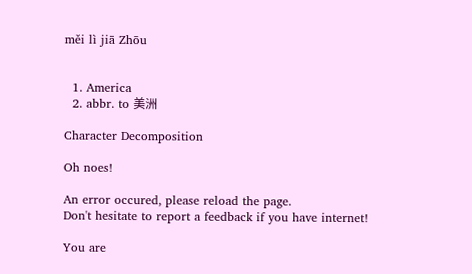měi lì jiā Zhōu


  1. America
  2. abbr. to 美洲

Character Decomposition

Oh noes!

An error occured, please reload the page.
Don't hesitate to report a feedback if you have internet!

You are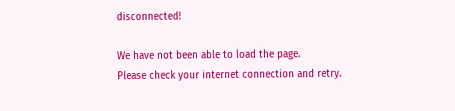disconnected!

We have not been able to load the page.
Please check your internet connection and retry.